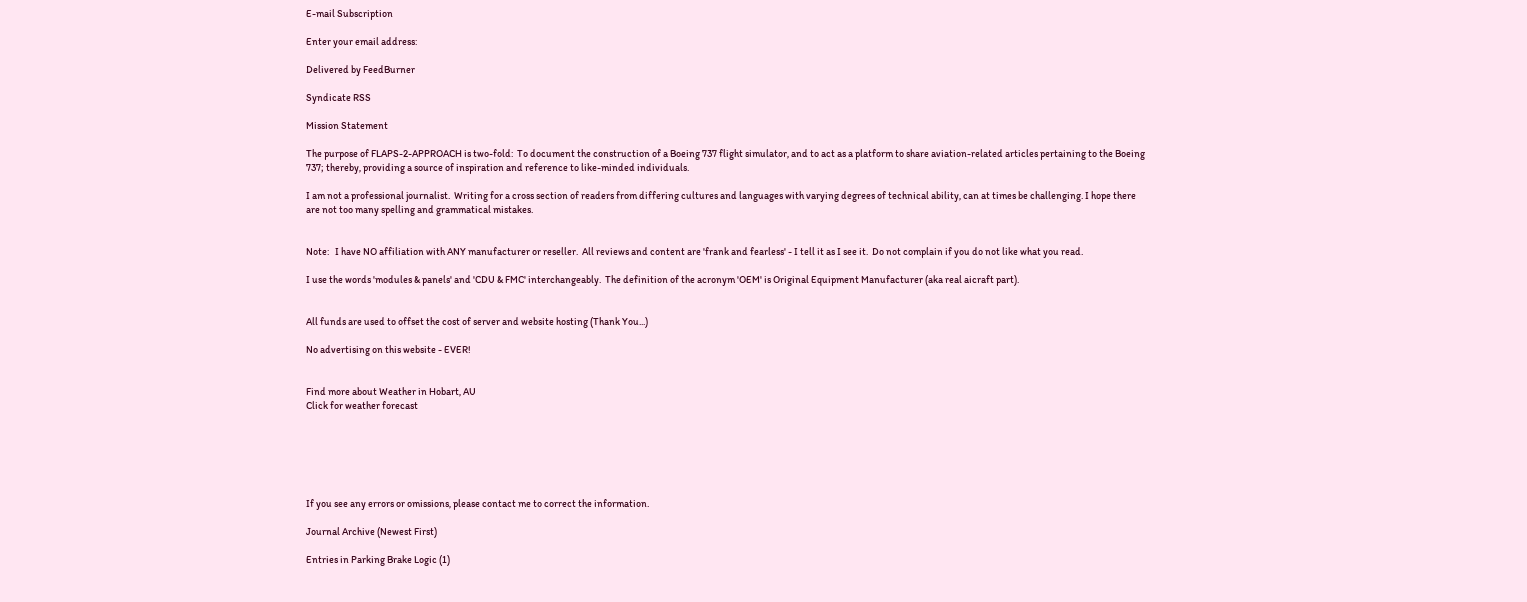E-mail Subscription

Enter your email address:

Delivered by FeedBurner

Syndicate RSS

Mission Statement

The purpose of FLAPS-2-APPROACH is two-fold:  To document the construction of a Boeing 737 flight simulator, and to act as a platform to share aviation-related articles pertaining to the Boeing 737; thereby, providing a source of inspiration and reference to like-minded individuals.

I am not a professional journalist.  Writing for a cross section of readers from differing cultures and languages with varying degrees of technical ability, can at times be challenging. I hope there are not too many spelling and grammatical mistakes.


Note:   I have NO affiliation with ANY manufacturer or reseller.  All reviews and content are 'frank and fearless' - I tell it as I see it.  Do not complain if you do not like what you read.

I use the words 'modules & panels' and 'CDU & FMC' interchangeably.  The definition of the acronym 'OEM' is Original Equipment Manufacturer (aka real aicraft part).


All funds are used to offset the cost of server and website hosting (Thank You...)

No advertising on this website - EVER!


Find more about Weather in Hobart, AU
Click for weather forecast






If you see any errors or omissions, please contact me to correct the information.

Journal Archive (Newest First)

Entries in Parking Brake Logic (1)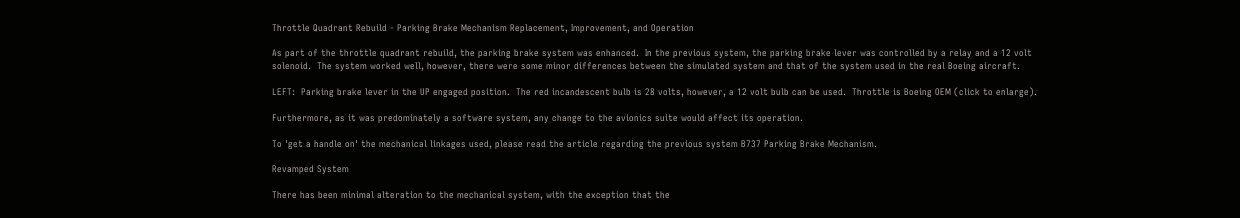Throttle Quadrant Rebuild - Parking Brake Mechanism Replacement, Improvement, and Operation

As part of the throttle quadrant rebuild, the parking brake system was enhanced.  In the previous system, the parking brake lever was controlled by a relay and a 12 volt solenoid.  The system worked well, however, there were some minor differences between the simulated system and that of the system used in the real Boeing aircraft.

LEFT:  Parking brake lever in the UP engaged position.  The red incandescent bulb is 28 volts, however, a 12 volt bulb can be used.  Throttle is Boeing OEM (click to enlarge).

Furthermore, as it was predominately a software system, any change to the avionics suite would affect its operation.

To 'get a handle on' the mechanical linkages used, please read the article regarding the previous system B737 Parking Brake Mechanism.

Revamped System

There has been minimal alteration to the mechanical system, with the exception that the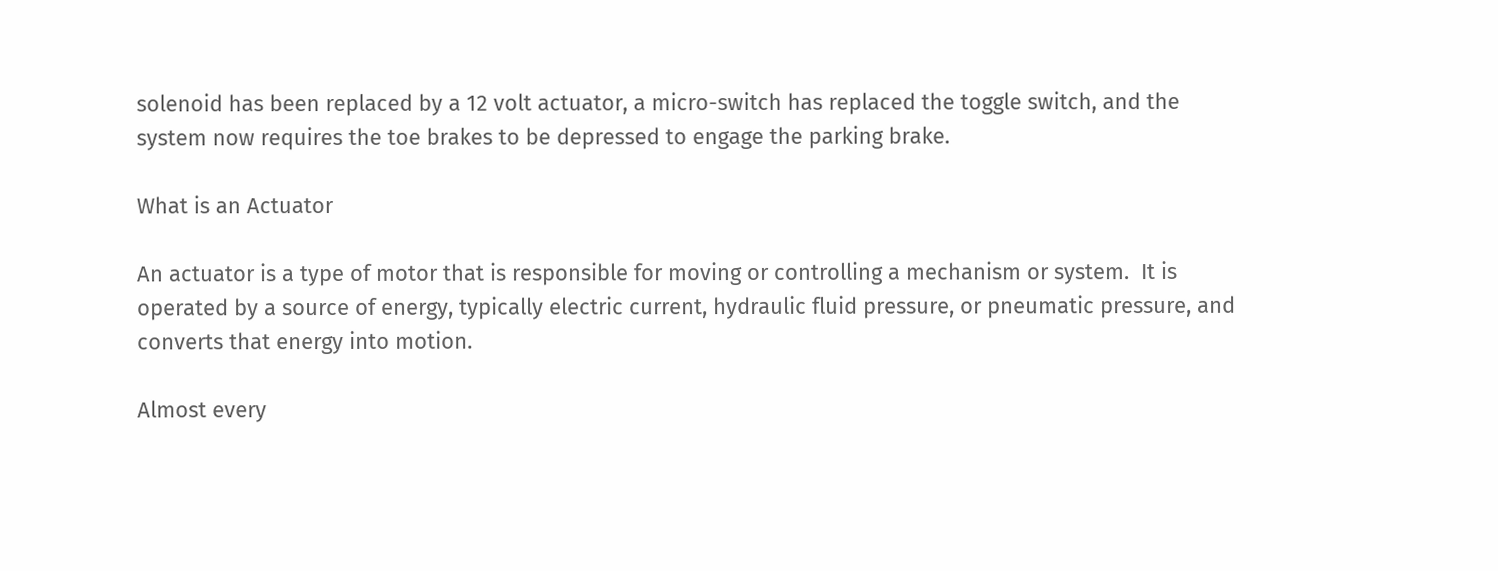solenoid has been replaced by a 12 volt actuator, a micro-switch has replaced the toggle switch, and the system now requires the toe brakes to be depressed to engage the parking brake.

What is an Actuator

An actuator is a type of motor that is responsible for moving or controlling a mechanism or system.  It is operated by a source of energy, typically electric current, hydraulic fluid pressure, or pneumatic pressure, and converts that energy into motion.

Almost every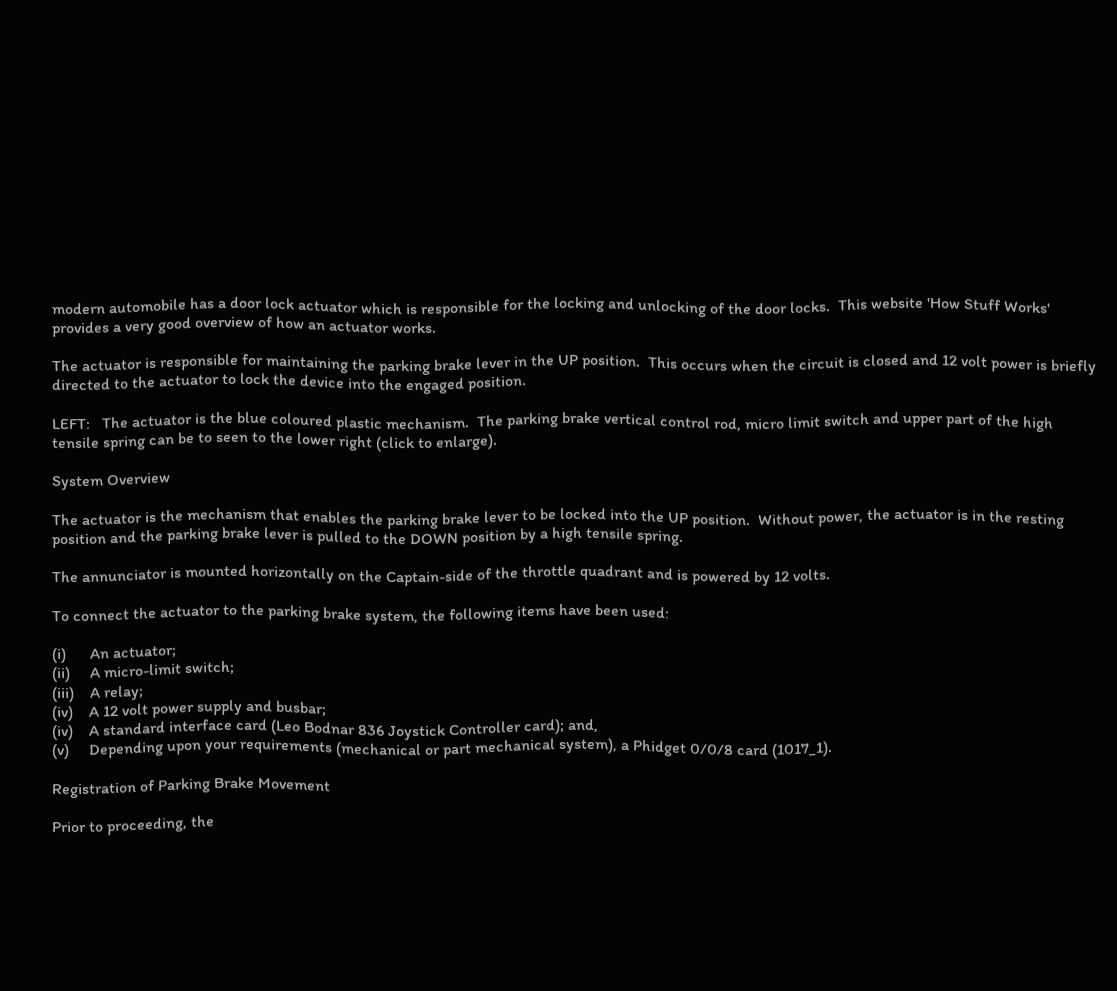modern automobile has a door lock actuator which is responsible for the locking and unlocking of the door locks.  This website 'How Stuff Works' provides a very good overview of how an actuator works.

The actuator is responsible for maintaining the parking brake lever in the UP position.  This occurs when the circuit is closed and 12 volt power is briefly directed to the actuator to lock the device into the engaged position.

LEFT:   The actuator is the blue coloured plastic mechanism.  The parking brake vertical control rod, micro limit switch and upper part of the high tensile spring can be to seen to the lower right (click to enlarge).

System Overview

The actuator is the mechanism that enables the parking brake lever to be locked into the UP position.  Without power, the actuator is in the resting position and the parking brake lever is pulled to the DOWN position by a high tensile spring.

The annunciator is mounted horizontally on the Captain-side of the throttle quadrant and is powered by 12 volts.

To connect the actuator to the parking brake system, the following items have been used:

(i)      An actuator;
(ii)     A micro-limit switch;
(iii)    A relay;
(iv)    A 12 volt power supply and busbar;
(iv)    A standard interface card (Leo Bodnar 836 Joystick Controller card); and,
(v)     Depending upon your requirements (mechanical or part mechanical system), a Phidget 0/0/8 card (1017_1).

Registration of Parking Brake Movement

Prior to proceeding, the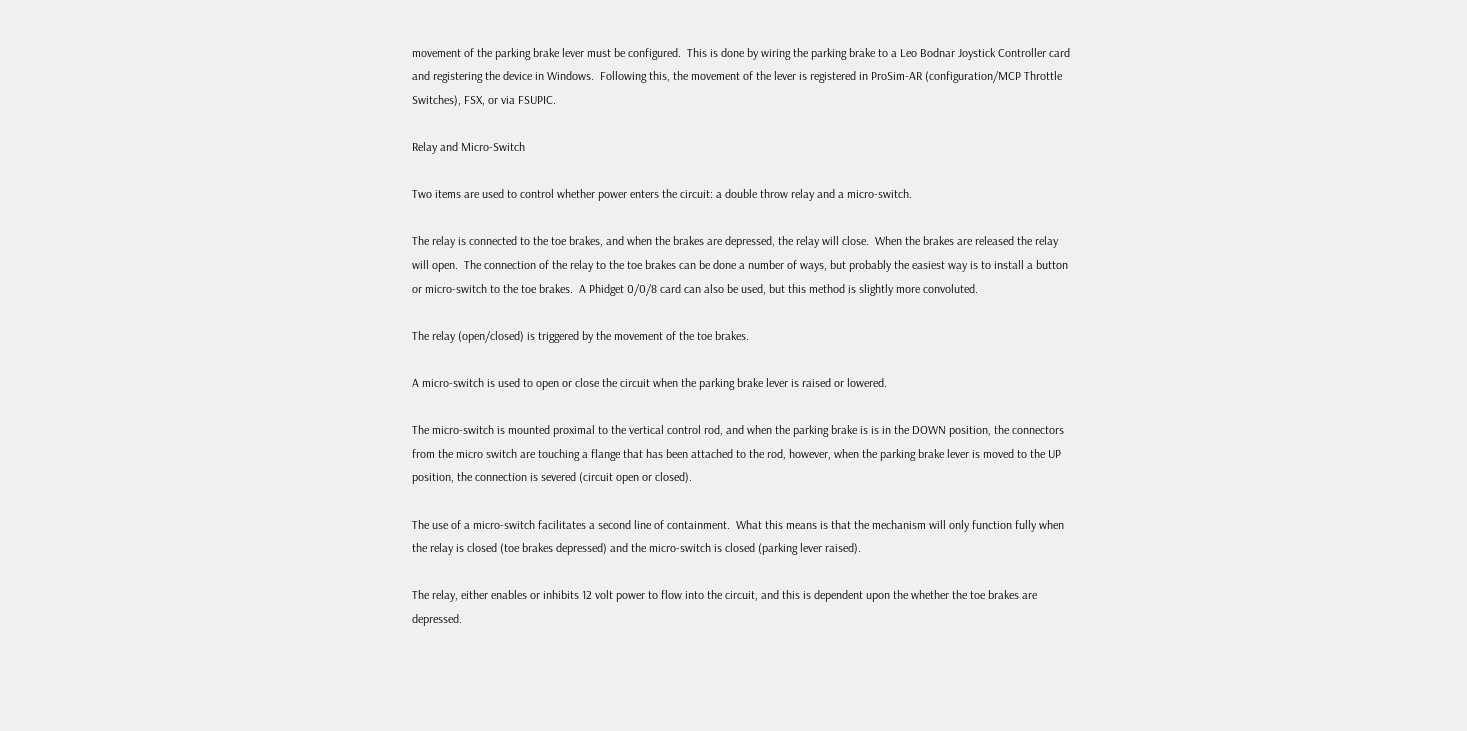movement of the parking brake lever must be configured.  This is done by wiring the parking brake to a Leo Bodnar Joystick Controller card and registering the device in Windows.  Following this, the movement of the lever is registered in ProSim-AR (configuration/MCP Throttle Switches), FSX, or via FSUPIC.

Relay and Micro-Switch

Two items are used to control whether power enters the circuit: a double throw relay and a micro-switch.

The relay is connected to the toe brakes, and when the brakes are depressed, the relay will close.  When the brakes are released the relay will open.  The connection of the relay to the toe brakes can be done a number of ways, but probably the easiest way is to install a button or micro-switch to the toe brakes.  A Phidget 0/0/8 card can also be used, but this method is slightly more convoluted.

The relay (open/closed) is triggered by the movement of the toe brakes.

A micro-switch is used to open or close the circuit when the parking brake lever is raised or lowered.

The micro-switch is mounted proximal to the vertical control rod, and when the parking brake is is in the DOWN position, the connectors from the micro switch are touching a flange that has been attached to the rod, however, when the parking brake lever is moved to the UP position, the connection is severed (circuit open or closed).

The use of a micro-switch facilitates a second line of containment.  What this means is that the mechanism will only function fully when the relay is closed (toe brakes depressed) and the micro-switch is closed (parking lever raised).

The relay, either enables or inhibits 12 volt power to flow into the circuit, and this is dependent upon the whether the toe brakes are depressed.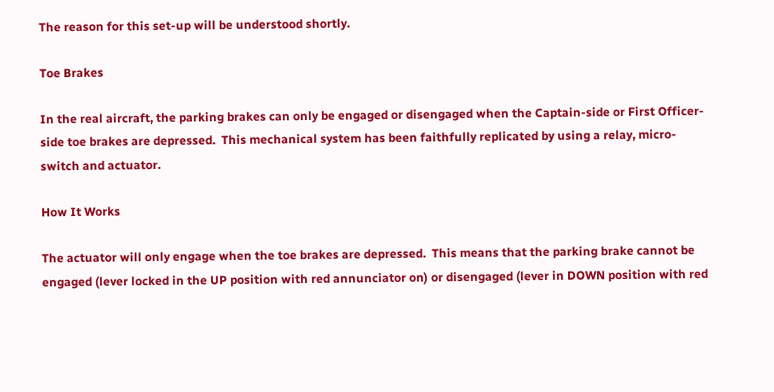The reason for this set-up will be understood shortly.

Toe Brakes

In the real aircraft, the parking brakes can only be engaged or disengaged when the Captain-side or First Officer-side toe brakes are depressed.  This mechanical system has been faithfully replicated by using a relay, micro-switch and actuator.

How It Works

The actuator will only engage when the toe brakes are depressed.  This means that the parking brake cannot be engaged (lever locked in the UP position with red annunciator on) or disengaged (lever in DOWN position with red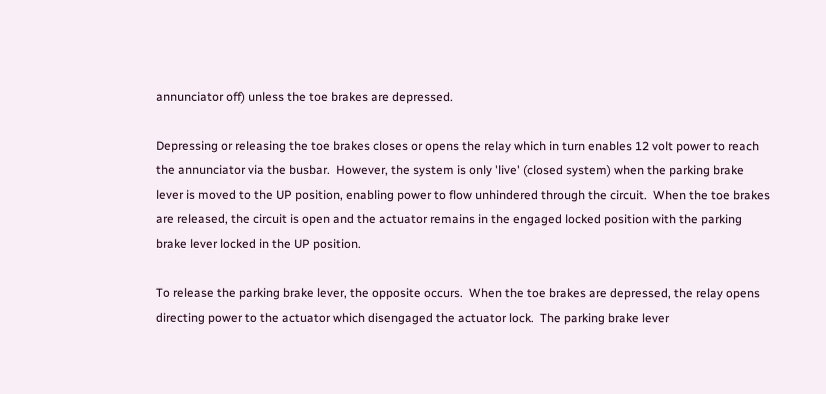annunciator off) unless the toe brakes are depressed.

Depressing or releasing the toe brakes closes or opens the relay which in turn enables 12 volt power to reach the annunciator via the busbar.  However, the system is only 'live' (closed system) when the parking brake lever is moved to the UP position, enabling power to flow unhindered through the circuit.  When the toe brakes are released, the circuit is open and the actuator remains in the engaged locked position with the parking brake lever locked in the UP position.

To release the parking brake lever, the opposite occurs.  When the toe brakes are depressed, the relay opens directing power to the actuator which disengaged the actuator lock.  The parking brake lever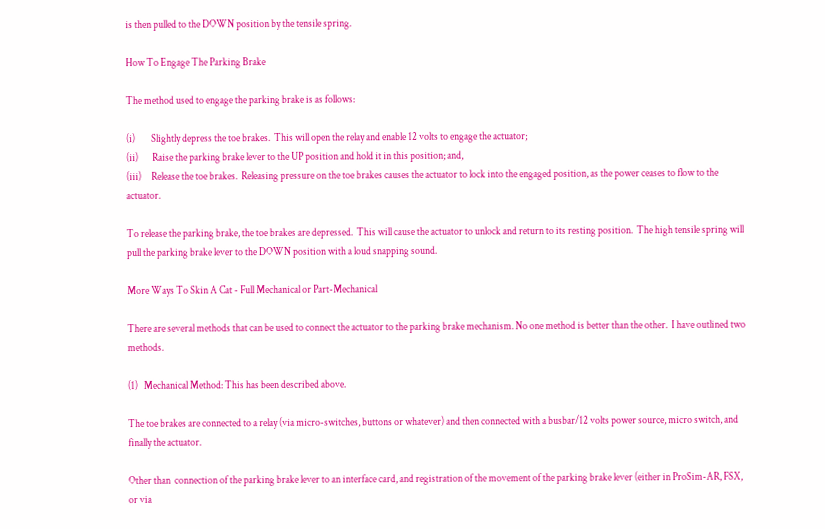is then pulled to the DOWN position by the tensile spring.

How To Engage The Parking Brake

The method used to engage the parking brake is as follows:

(i)        Slightly depress the toe brakes.  This will open the relay and enable 12 volts to engage the actuator;
(ii)       Raise the parking brake lever to the UP position and hold it in this position; and,
(iii)     Release the toe brakes.  Releasing pressure on the toe brakes causes the actuator to lock into the engaged position, as the power ceases to flow to the actuator.

To release the parking brake, the toe brakes are depressed.  This will cause the actuator to unlock and return to its resting position.  The high tensile spring will pull the parking brake lever to the DOWN position with a loud snapping sound.

More Ways To Skin A Cat - Full Mechanical or Part-Mechanical

There are several methods that can be used to connect the actuator to the parking brake mechanism. No one method is better than the other.  I have outlined two methods.

(1)   Mechanical Method: This has been described above.

The toe brakes are connected to a relay (via micro-switches, buttons or whatever) and then connected with a busbar/12 volts power source, micro switch, and finally the actuator.

Other than  connection of the parking brake lever to an interface card, and registration of the movement of the parking brake lever (either in ProSim-AR, FSX, or via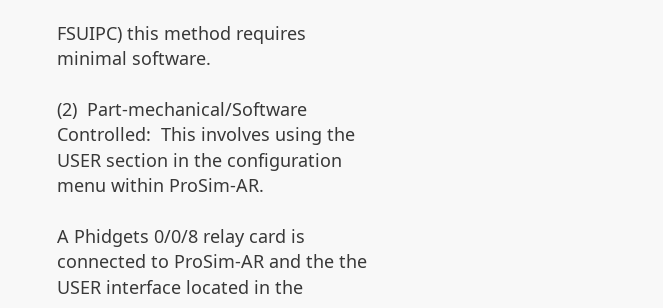FSUIPC) this method requires minimal software.

(2)  Part-mechanical/Software Controlled:  This involves using the USER section in the configuration menu within ProSim-AR.

A Phidgets 0/0/8 relay card is connected to ProSim-AR and the the USER interface located in the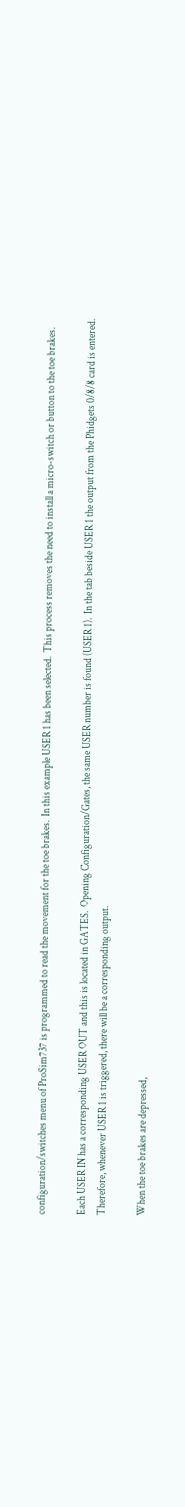configuration/switches menu of ProSim737 is programmed to read the movement for the toe brakes.  In this example USER 1 has been selected.  This process removes the need to install a micro-switch or button to the toe brakes.

Each USER IN has a corresponding USER OUT and this is located in GATES.  Opening Configuration/Gates, the same USER number is found (USER 1).  In the tab beside USER 1 the output from the Phidgets 0/8/8 card is entered.  Therefore, whenever USER 1 is triggered, there will be a corresponding output.

When the toe brakes are depressed,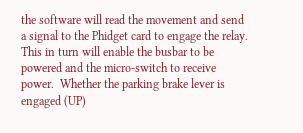the software will read the movement and send a signal to the Phidget card to engage the relay.  This in turn will enable the busbar to be powered and the micro-switch to receive power.  Whether the parking brake lever is engaged (UP)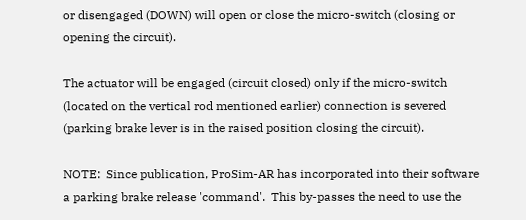or disengaged (DOWN) will open or close the micro-switch (closing or opening the circuit).

The actuator will be engaged (circuit closed) only if the micro-switch (located on the vertical rod mentioned earlier) connection is severed (parking brake lever is in the raised position closing the circuit).

NOTE:  Since publication, ProSim-AR has incorporated into their software a parking brake release 'command'.  This by-passes the need to use the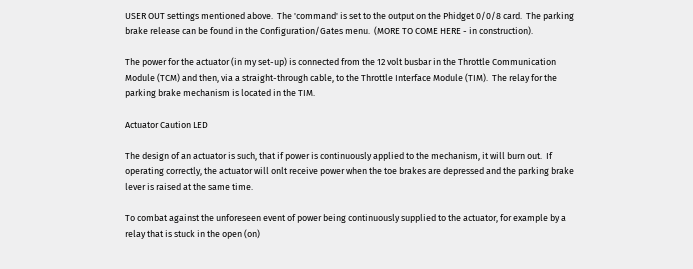USER OUT settings mentioned above.  The 'command' is set to the output on the Phidget 0/0/8 card.  The parking brake release can be found in the Configuration/Gates menu.  (MORE TO COME HERE - in construction).

The power for the actuator (in my set-up) is connected from the 12 volt busbar in the Throttle Communication Module (TCM) and then, via a straight-through cable, to the Throttle Interface Module (TIM).  The relay for the parking brake mechanism is located in the TIM.

Actuator Caution LED

The design of an actuator is such, that if power is continuously applied to the mechanism, it will burn out.  If operating correctly, the actuator will onlt receive power when the toe brakes are depressed and the parking brake lever is raised at the same time.

To combat against the unforeseen event of power being continuously supplied to the actuator, for example by a relay that is stuck in the open (on)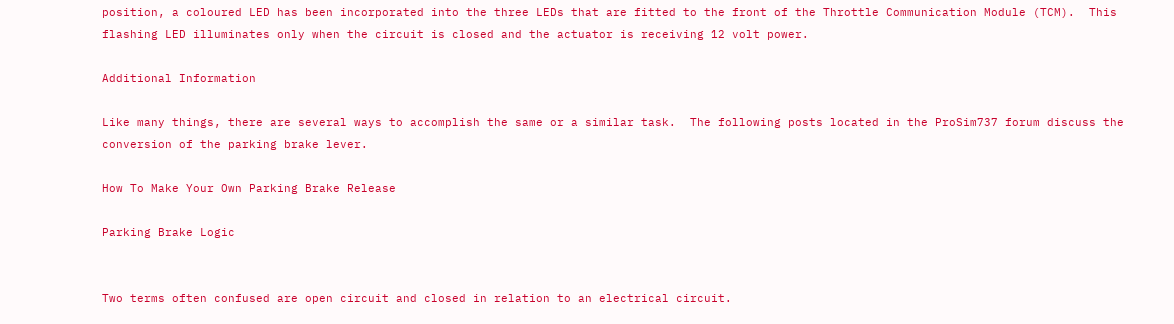position, a coloured LED has been incorporated into the three LEDs that are fitted to the front of the Throttle Communication Module (TCM).  This flashing LED illuminates only when the circuit is closed and the actuator is receiving 12 volt power.

Additional Information

Like many things, there are several ways to accomplish the same or a similar task.  The following posts located in the ProSim737 forum discuss the conversion of the parking brake lever.

How To Make Your Own Parking Brake Release

Parking Brake Logic


Two terms often confused are open circuit and closed in relation to an electrical circuit.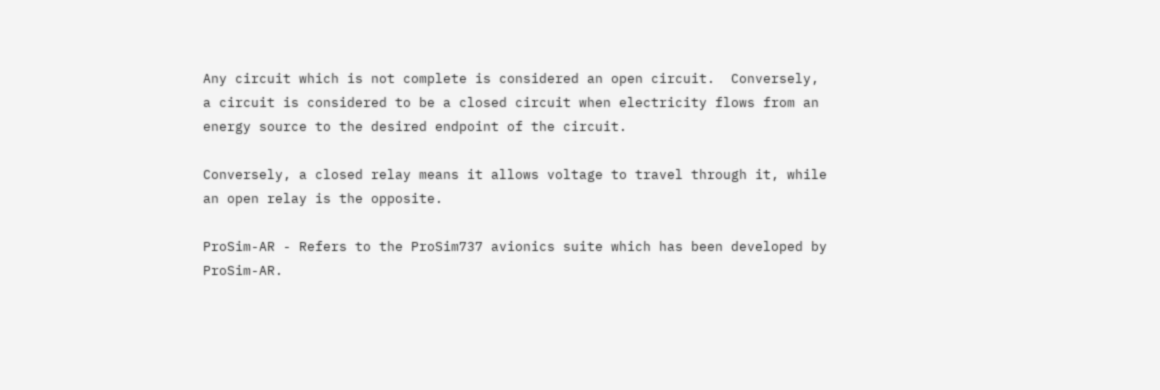Any circuit which is not complete is considered an open circuit.  Conversely, a circuit is considered to be a closed circuit when electricity flows from an energy source to the desired endpoint of the circuit.

Conversely, a closed relay means it allows voltage to travel through it, while an open relay is the opposite.

ProSim-AR - Refers to the ProSim737 avionics suite which has been developed by ProSim-AR.